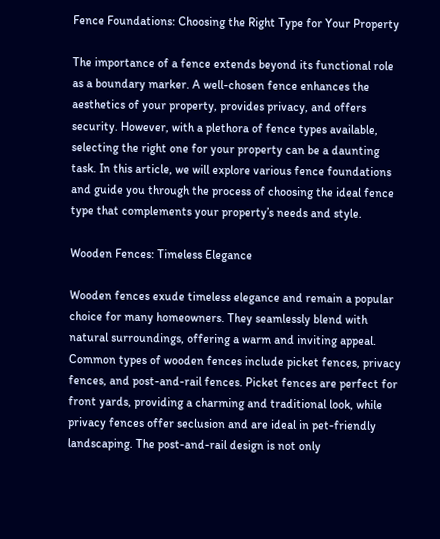Fence Foundations: Choosing the Right Type for Your Property

The importance of a fence extends beyond its functional role as a boundary marker. A well-chosen fence enhances the aesthetics of your property, provides privacy, and offers security. However, with a plethora of fence types available, selecting the right one for your property can be a daunting task. In this article, we will explore various fence foundations and guide you through the process of choosing the ideal fence type that complements your property’s needs and style.

Wooden Fences: Timeless Elegance

Wooden fences exude timeless elegance and remain a popular choice for many homeowners. They seamlessly blend with natural surroundings, offering a warm and inviting appeal. Common types of wooden fences include picket fences, privacy fences, and post-and-rail fences. Picket fences are perfect for front yards, providing a charming and traditional look, while privacy fences offer seclusion and are ideal in pet-friendly landscaping. The post-and-rail design is not only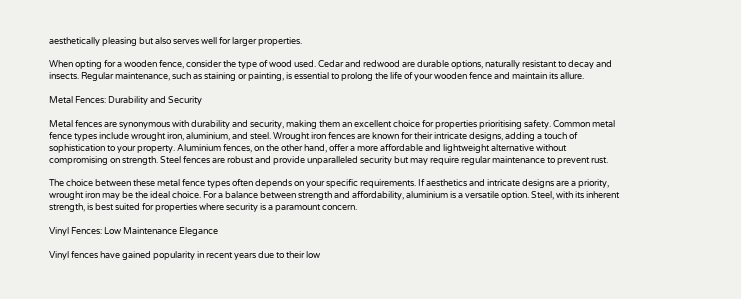aesthetically pleasing but also serves well for larger properties.

When opting for a wooden fence, consider the type of wood used. Cedar and redwood are durable options, naturally resistant to decay and insects. Regular maintenance, such as staining or painting, is essential to prolong the life of your wooden fence and maintain its allure.

Metal Fences: Durability and Security

Metal fences are synonymous with durability and security, making them an excellent choice for properties prioritising safety. Common metal fence types include wrought iron, aluminium, and steel. Wrought iron fences are known for their intricate designs, adding a touch of sophistication to your property. Aluminium fences, on the other hand, offer a more affordable and lightweight alternative without compromising on strength. Steel fences are robust and provide unparalleled security but may require regular maintenance to prevent rust.

The choice between these metal fence types often depends on your specific requirements. If aesthetics and intricate designs are a priority, wrought iron may be the ideal choice. For a balance between strength and affordability, aluminium is a versatile option. Steel, with its inherent strength, is best suited for properties where security is a paramount concern.

Vinyl Fences: Low Maintenance Elegance

Vinyl fences have gained popularity in recent years due to their low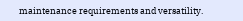maintenance requirements and versatility.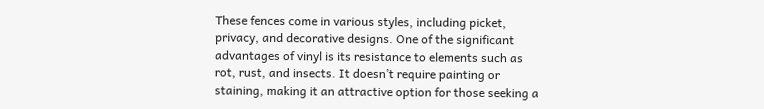These fences come in various styles, including picket, privacy, and decorative designs. One of the significant advantages of vinyl is its resistance to elements such as rot, rust, and insects. It doesn’t require painting or staining, making it an attractive option for those seeking a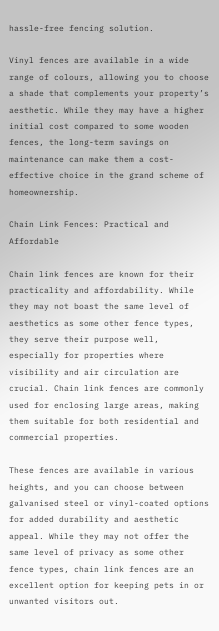hassle-free fencing solution.

Vinyl fences are available in a wide range of colours, allowing you to choose a shade that complements your property’s aesthetic. While they may have a higher initial cost compared to some wooden fences, the long-term savings on maintenance can make them a cost-effective choice in the grand scheme of homeownership.

Chain Link Fences: Practical and Affordable

Chain link fences are known for their practicality and affordability. While they may not boast the same level of aesthetics as some other fence types, they serve their purpose well, especially for properties where visibility and air circulation are crucial. Chain link fences are commonly used for enclosing large areas, making them suitable for both residential and commercial properties.

These fences are available in various heights, and you can choose between galvanised steel or vinyl-coated options for added durability and aesthetic appeal. While they may not offer the same level of privacy as some other fence types, chain link fences are an excellent option for keeping pets in or unwanted visitors out.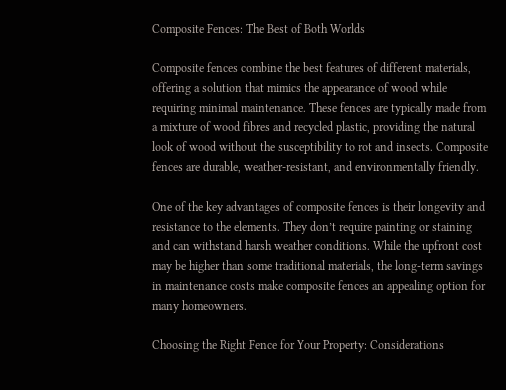Composite Fences: The Best of Both Worlds

Composite fences combine the best features of different materials, offering a solution that mimics the appearance of wood while requiring minimal maintenance. These fences are typically made from a mixture of wood fibres and recycled plastic, providing the natural look of wood without the susceptibility to rot and insects. Composite fences are durable, weather-resistant, and environmentally friendly.

One of the key advantages of composite fences is their longevity and resistance to the elements. They don’t require painting or staining and can withstand harsh weather conditions. While the upfront cost may be higher than some traditional materials, the long-term savings in maintenance costs make composite fences an appealing option for many homeowners.

Choosing the Right Fence for Your Property: Considerations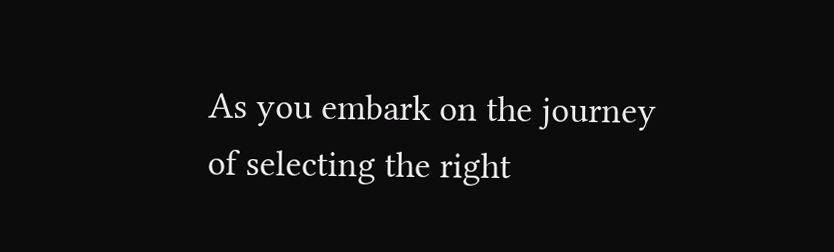As you embark on the journey of selecting the right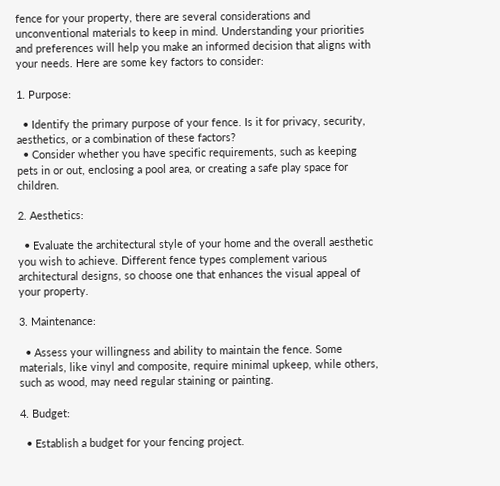fence for your property, there are several considerations and unconventional materials to keep in mind. Understanding your priorities and preferences will help you make an informed decision that aligns with your needs. Here are some key factors to consider:

1. Purpose:

  • Identify the primary purpose of your fence. Is it for privacy, security, aesthetics, or a combination of these factors?
  • Consider whether you have specific requirements, such as keeping pets in or out, enclosing a pool area, or creating a safe play space for children.

2. Aesthetics:

  • Evaluate the architectural style of your home and the overall aesthetic you wish to achieve. Different fence types complement various architectural designs, so choose one that enhances the visual appeal of your property.

3. Maintenance:

  • Assess your willingness and ability to maintain the fence. Some materials, like vinyl and composite, require minimal upkeep, while others, such as wood, may need regular staining or painting.

4. Budget:

  • Establish a budget for your fencing project.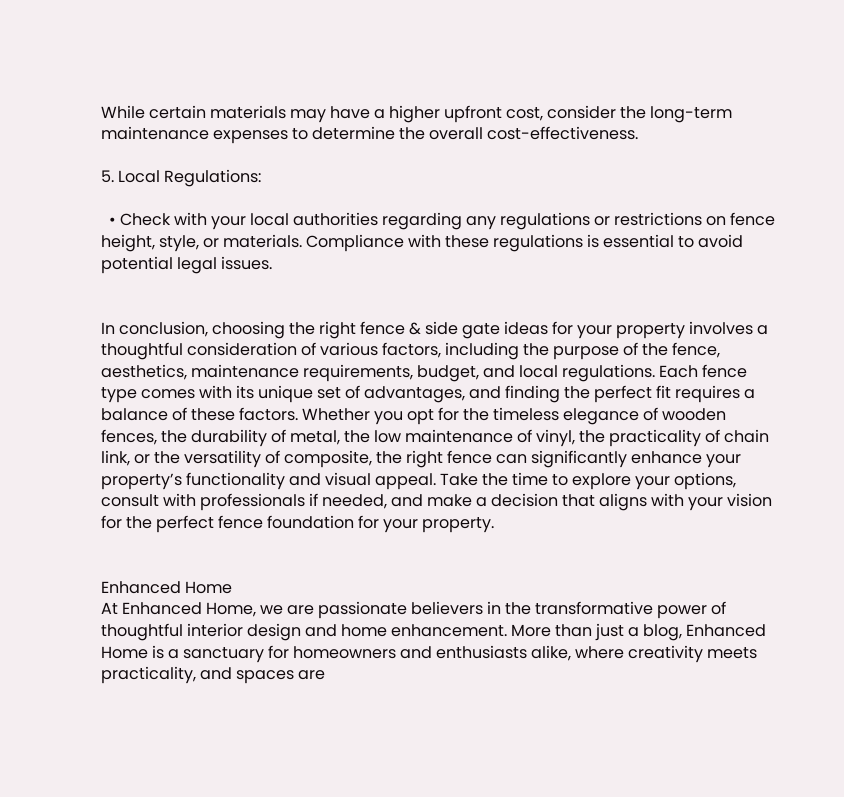While certain materials may have a higher upfront cost, consider the long-term maintenance expenses to determine the overall cost-effectiveness.

5. Local Regulations:

  • Check with your local authorities regarding any regulations or restrictions on fence height, style, or materials. Compliance with these regulations is essential to avoid potential legal issues.


In conclusion, choosing the right fence & side gate ideas for your property involves a thoughtful consideration of various factors, including the purpose of the fence, aesthetics, maintenance requirements, budget, and local regulations. Each fence type comes with its unique set of advantages, and finding the perfect fit requires a balance of these factors. Whether you opt for the timeless elegance of wooden fences, the durability of metal, the low maintenance of vinyl, the practicality of chain link, or the versatility of composite, the right fence can significantly enhance your property’s functionality and visual appeal. Take the time to explore your options, consult with professionals if needed, and make a decision that aligns with your vision for the perfect fence foundation for your property.


Enhanced Home
At Enhanced Home, we are passionate believers in the transformative power of thoughtful interior design and home enhancement. More than just a blog, Enhanced Home is a sanctuary for homeowners and enthusiasts alike, where creativity meets practicality, and spaces are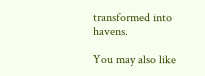transformed into havens.

You may also like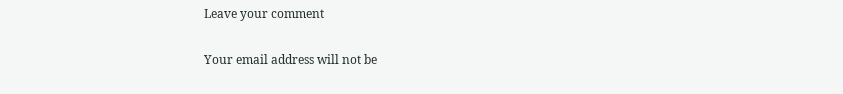Leave your comment

Your email address will not be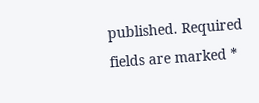published. Required fields are marked *